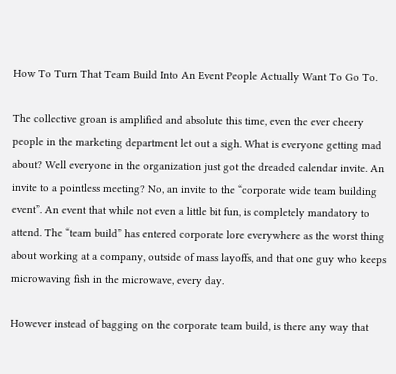How To Turn That Team Build Into An Event People Actually Want To Go To.

The collective groan is amplified and absolute this time, even the ever cheery people in the marketing department let out a sigh. What is everyone getting mad about? Well everyone in the organization just got the dreaded calendar invite. An invite to a pointless meeting? No, an invite to the “corporate wide team building event”. An event that while not even a little bit fun, is completely mandatory to attend. The “team build” has entered corporate lore everywhere as the worst thing about working at a company, outside of mass layoffs, and that one guy who keeps microwaving fish in the microwave, every day.

However instead of bagging on the corporate team build, is there any way that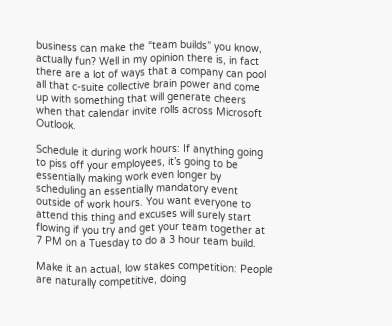business can make the “team builds” you know, actually fun? Well in my opinion there is, in fact there are a lot of ways that a company can pool all that c-suite collective brain power and come up with something that will generate cheers when that calendar invite rolls across Microsoft Outlook.

Schedule it during work hours: If anything going to piss off your employees, it’s going to be essentially making work even longer by scheduling an essentially mandatory event outside of work hours. You want everyone to attend this thing and excuses will surely start flowing if you try and get your team together at 7 PM on a Tuesday to do a 3 hour team build.

Make it an actual, low stakes competition: People are naturally competitive, doing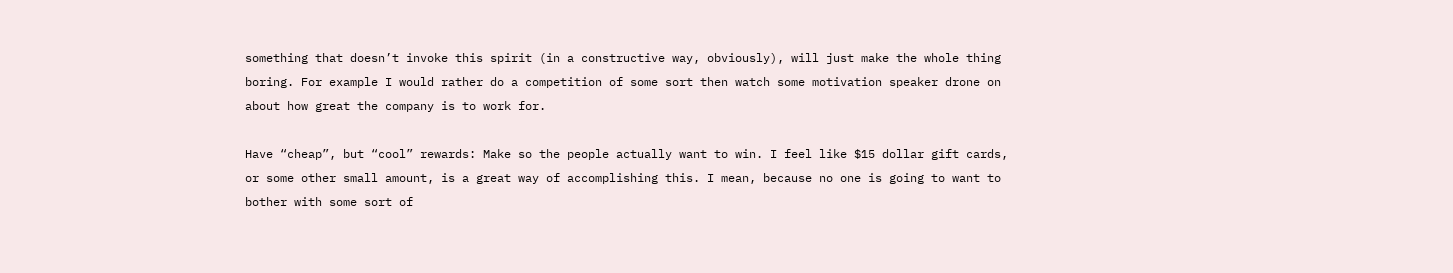something that doesn’t invoke this spirit (in a constructive way, obviously), will just make the whole thing boring. For example I would rather do a competition of some sort then watch some motivation speaker drone on about how great the company is to work for.

Have “cheap”, but “cool” rewards: Make so the people actually want to win. I feel like $15 dollar gift cards, or some other small amount, is a great way of accomplishing this. I mean, because no one is going to want to bother with some sort of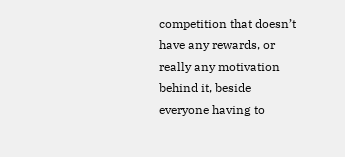competition that doesn’t have any rewards, or really any motivation behind it, beside everyone having to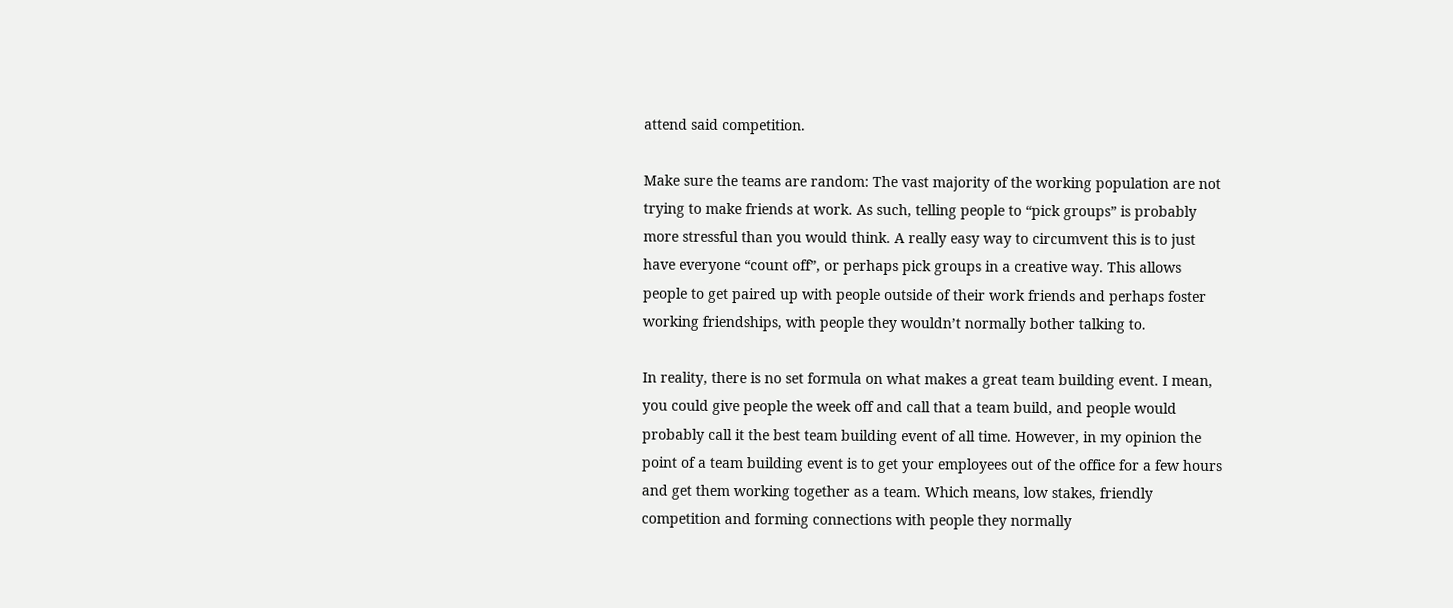attend said competition.

Make sure the teams are random: The vast majority of the working population are not trying to make friends at work. As such, telling people to “pick groups” is probably more stressful than you would think. A really easy way to circumvent this is to just have everyone “count off”, or perhaps pick groups in a creative way. This allows people to get paired up with people outside of their work friends and perhaps foster working friendships, with people they wouldn’t normally bother talking to.

In reality, there is no set formula on what makes a great team building event. I mean, you could give people the week off and call that a team build, and people would probably call it the best team building event of all time. However, in my opinion the point of a team building event is to get your employees out of the office for a few hours and get them working together as a team. Which means, low stakes, friendly competition and forming connections with people they normally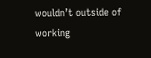wouldn’t outside of working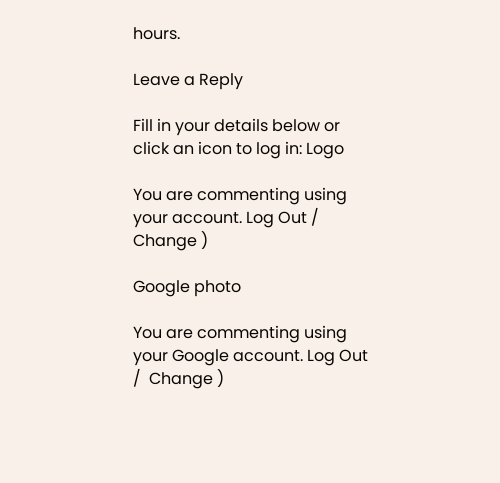hours.

Leave a Reply

Fill in your details below or click an icon to log in: Logo

You are commenting using your account. Log Out /  Change )

Google photo

You are commenting using your Google account. Log Out /  Change )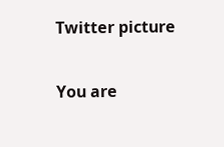Twitter picture

You are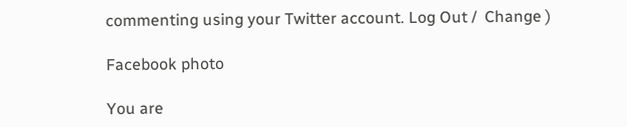commenting using your Twitter account. Log Out /  Change )

Facebook photo

You are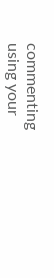commenting using your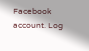Facebook account. Log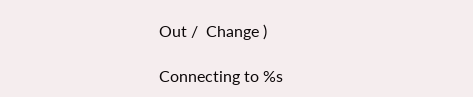Out /  Change )

Connecting to %s